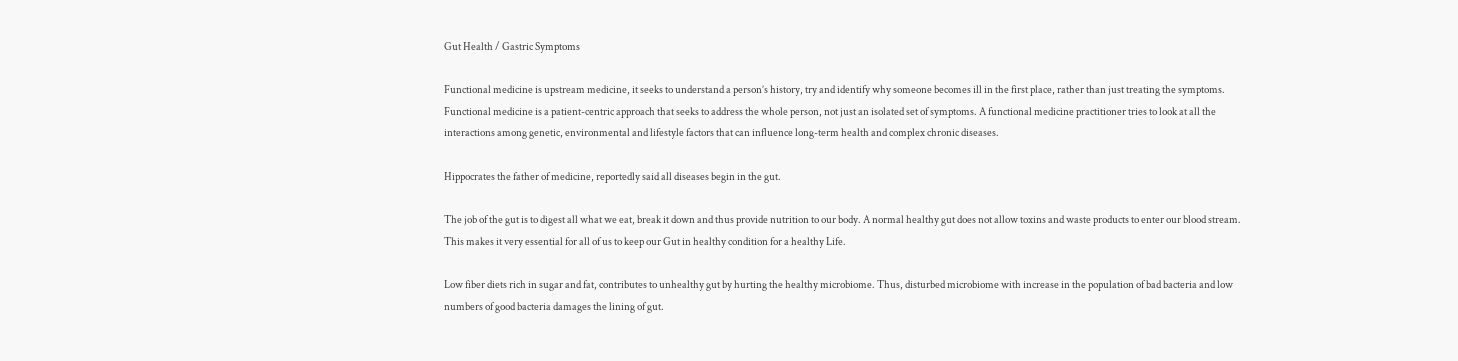Gut Health / Gastric Symptoms

Functional medicine is upstream medicine, it seeks to understand a person’s history, try and identify why someone becomes ill in the first place, rather than just treating the symptoms. Functional medicine is a patient-centric approach that seeks to address the whole person, not just an isolated set of symptoms. A functional medicine practitioner tries to look at all the interactions among genetic, environmental and lifestyle factors that can influence long-term health and complex chronic diseases.

Hippocrates the father of medicine, reportedly said all diseases begin in the gut.

The job of the gut is to digest all what we eat, break it down and thus provide nutrition to our body. A normal healthy gut does not allow toxins and waste products to enter our blood stream. This makes it very essential for all of us to keep our Gut in healthy condition for a healthy Life.

Low fiber diets rich in sugar and fat, contributes to unhealthy gut by hurting the healthy microbiome. Thus, disturbed microbiome with increase in the population of bad bacteria and low numbers of good bacteria damages the lining of gut.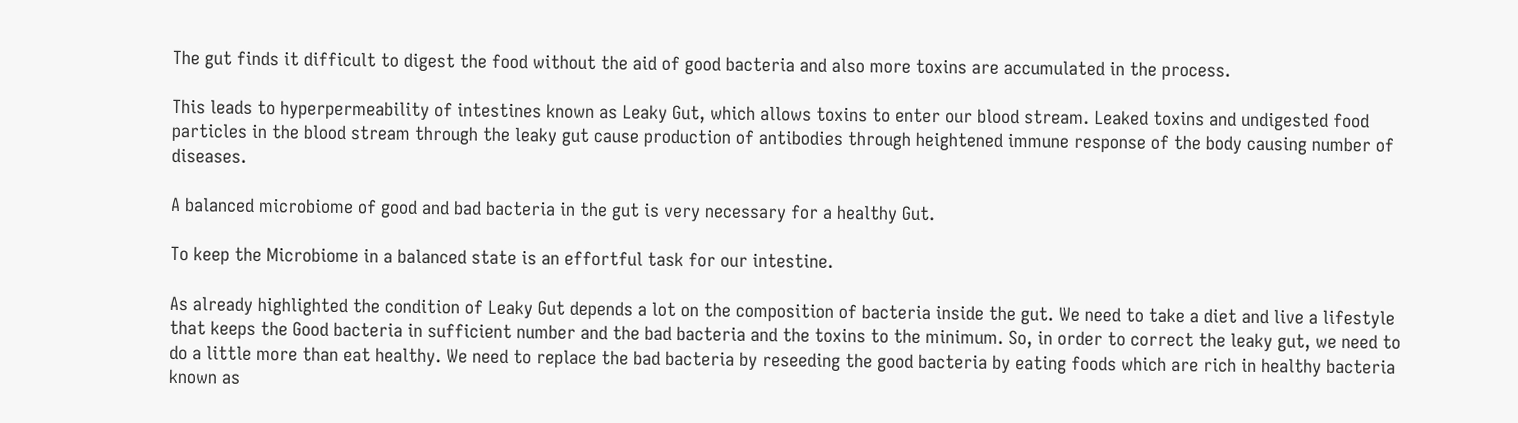The gut finds it difficult to digest the food without the aid of good bacteria and also more toxins are accumulated in the process.

This leads to hyperpermeability of intestines known as Leaky Gut, which allows toxins to enter our blood stream. Leaked toxins and undigested food particles in the blood stream through the leaky gut cause production of antibodies through heightened immune response of the body causing number of diseases.

A balanced microbiome of good and bad bacteria in the gut is very necessary for a healthy Gut.

To keep the Microbiome in a balanced state is an effortful task for our intestine.

As already highlighted the condition of Leaky Gut depends a lot on the composition of bacteria inside the gut. We need to take a diet and live a lifestyle that keeps the Good bacteria in sufficient number and the bad bacteria and the toxins to the minimum. So, in order to correct the leaky gut, we need to do a little more than eat healthy. We need to replace the bad bacteria by reseeding the good bacteria by eating foods which are rich in healthy bacteria known as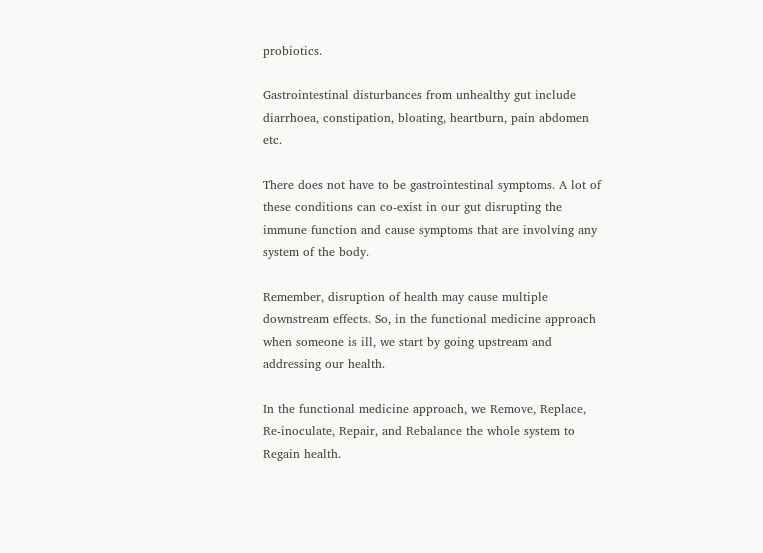probiotics.

Gastrointestinal disturbances from unhealthy gut include diarrhoea, constipation, bloating, heartburn, pain abdomen etc.

There does not have to be gastrointestinal symptoms. A lot of these conditions can co-exist in our gut disrupting the immune function and cause symptoms that are involving any system of the body.

Remember, disruption of health may cause multiple downstream effects. So, in the functional medicine approach when someone is ill, we start by going upstream and addressing our health.

In the functional medicine approach, we Remove, Replace, Re-inoculate, Repair, and Rebalance the whole system to Regain health.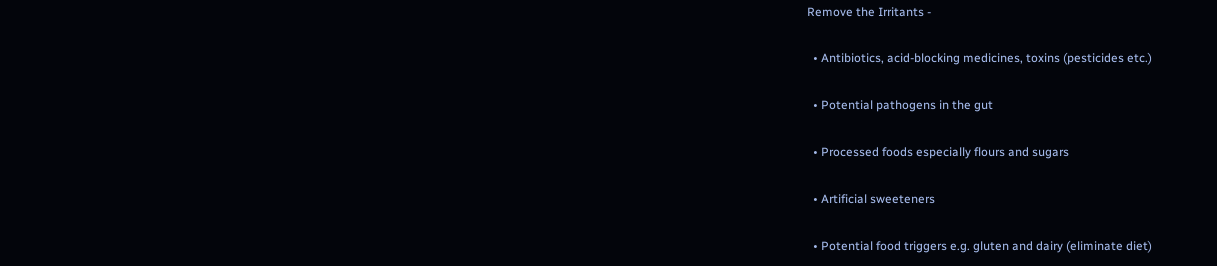Remove the Irritants -

  • Antibiotics, acid-blocking medicines, toxins (pesticides etc.)

  • Potential pathogens in the gut

  • Processed foods especially flours and sugars

  • Artificial sweeteners

  • Potential food triggers e.g. gluten and dairy (eliminate diet)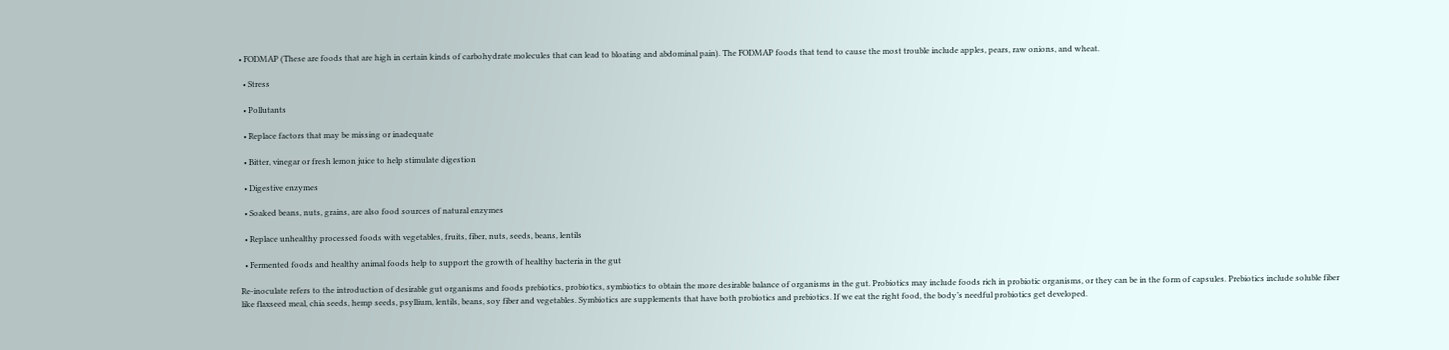• FODMAP (These are foods that are high in certain kinds of carbohydrate molecules that can lead to bloating and abdominal pain). The FODMAP foods that tend to cause the most trouble include apples, pears, raw onions, and wheat.

  • Stress

  • Pollutants

  • Replace factors that may be missing or inadequate

  • Bitter, vinegar or fresh lemon juice to help stimulate digestion

  • Digestive enzymes

  • Soaked beans, nuts, grains, are also food sources of natural enzymes

  • Replace unhealthy processed foods with vegetables, fruits, fiber, nuts, seeds, beans, lentils

  • Fermented foods and healthy animal foods help to support the growth of healthy bacteria in the gut

Re-inoculate refers to the introduction of desirable gut organisms and foods prebiotics, probiotics, symbiotics to obtain the more desirable balance of organisms in the gut. Probiotics may include foods rich in probiotic organisms, or they can be in the form of capsules. Prebiotics include soluble fiber like flaxseed meal, chia seeds, hemp seeds, psyllium, lentils, beans, soy fiber and vegetables. Symbiotics are supplements that have both probiotics and prebiotics. If we eat the right food, the body’s needful probiotics get developed.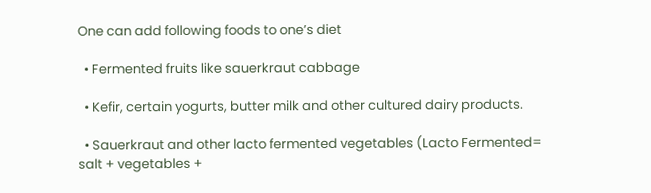One can add following foods to one’s diet

  • Fermented fruits like sauerkraut cabbage

  • Kefir, certain yogurts, butter milk and other cultured dairy products.

  • Sauerkraut and other lacto fermented vegetables (Lacto Fermented= salt + vegetables +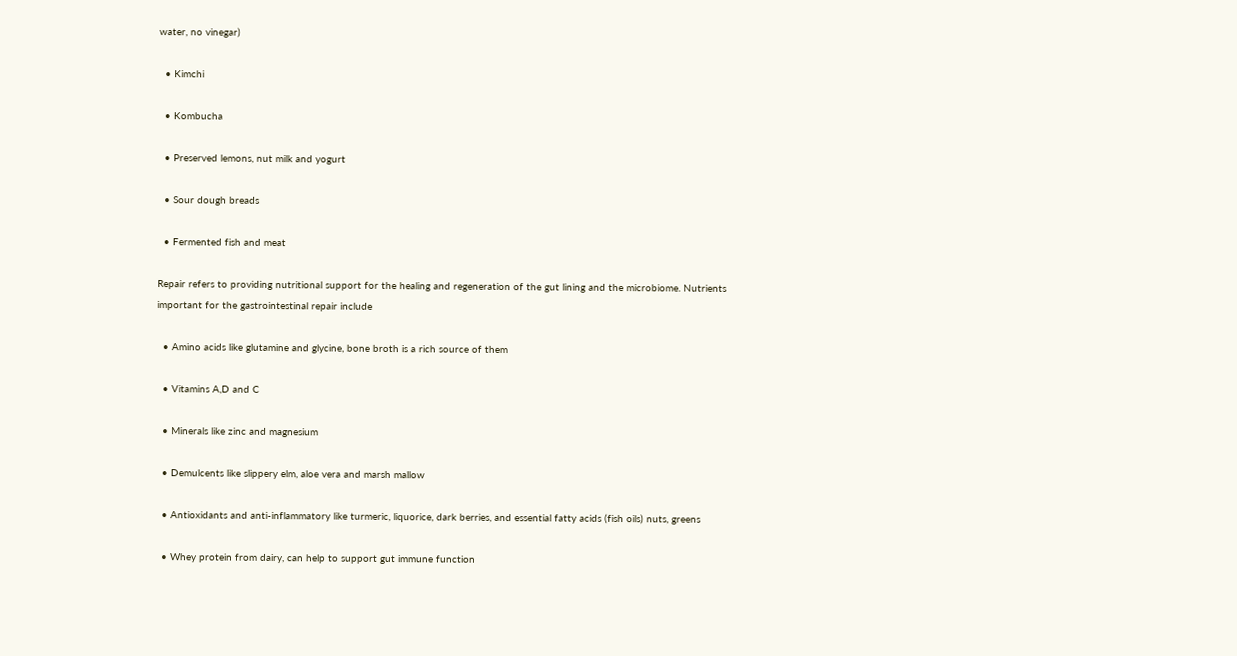water, no vinegar)

  • Kimchi

  • Kombucha

  • Preserved lemons, nut milk and yogurt

  • Sour dough breads

  • Fermented fish and meat

Repair refers to providing nutritional support for the healing and regeneration of the gut lining and the microbiome. Nutrients important for the gastrointestinal repair include

  • Amino acids like glutamine and glycine, bone broth is a rich source of them

  • Vitamins A,D and C

  • Minerals like zinc and magnesium

  • Demulcents like slippery elm, aloe vera and marsh mallow

  • Antioxidants and anti-inflammatory like turmeric, liquorice, dark berries, and essential fatty acids (fish oils) nuts, greens

  • Whey protein from dairy, can help to support gut immune function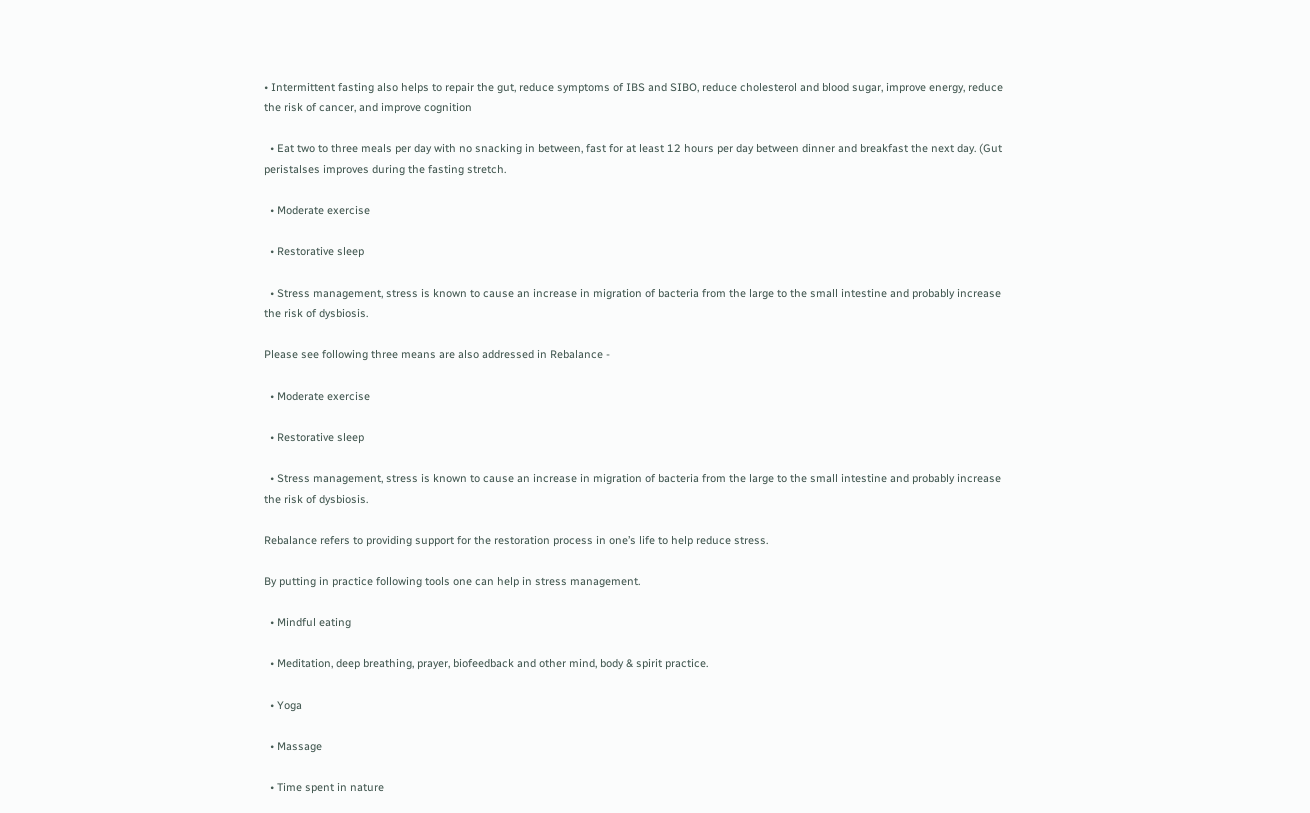• Intermittent fasting also helps to repair the gut, reduce symptoms of IBS and SIBO, reduce cholesterol and blood sugar, improve energy, reduce the risk of cancer, and improve cognition

  • Eat two to three meals per day with no snacking in between, fast for at least 12 hours per day between dinner and breakfast the next day. (Gut peristalses improves during the fasting stretch.

  • Moderate exercise

  • Restorative sleep

  • Stress management, stress is known to cause an increase in migration of bacteria from the large to the small intestine and probably increase the risk of dysbiosis.

Please see following three means are also addressed in Rebalance -

  • Moderate exercise

  • Restorative sleep

  • Stress management, stress is known to cause an increase in migration of bacteria from the large to the small intestine and probably increase the risk of dysbiosis.

Rebalance refers to providing support for the restoration process in one’s life to help reduce stress.

By putting in practice following tools one can help in stress management.

  • Mindful eating

  • Meditation, deep breathing, prayer, biofeedback and other mind, body & spirit practice.

  • Yoga

  • Massage

  • Time spent in nature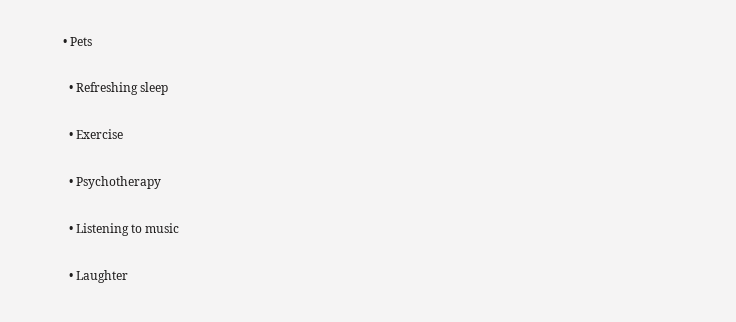• Pets

  • Refreshing sleep

  • Exercise

  • Psychotherapy

  • Listening to music

  • Laughter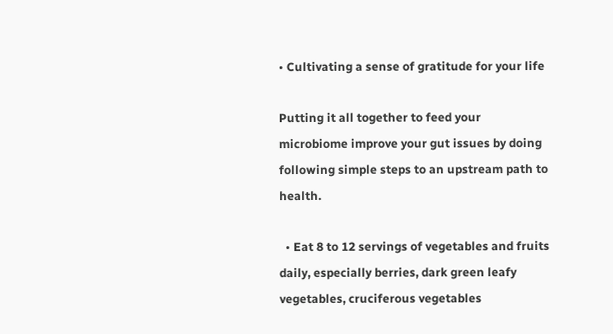• Cultivating a sense of gratitude for your life

Putting it all together to feed your microbiome improve your gut issues by doing following simple steps to an upstream path to health.

  • Eat 8 to 12 servings of vegetables and fruits daily, especially berries, dark green leafy vegetables, cruciferous vegetables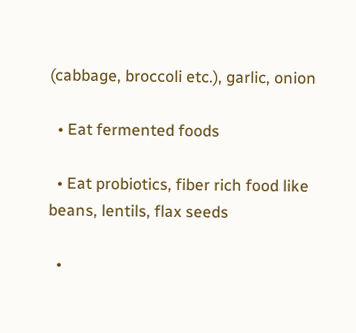(cabbage, broccoli etc.), garlic, onion

  • Eat fermented foods

  • Eat probiotics, fiber rich food like beans, lentils, flax seeds

  •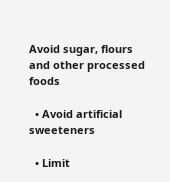Avoid sugar, flours and other processed foods

  • Avoid artificial sweeteners

  • Limit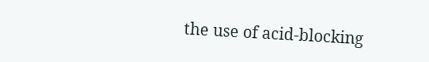the use of acid-blocking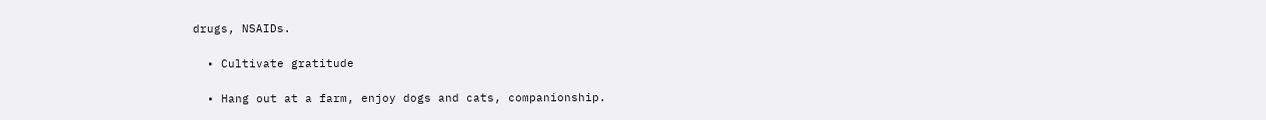drugs, NSAIDs.

  • Cultivate gratitude

  • Hang out at a farm, enjoy dogs and cats, companionship.